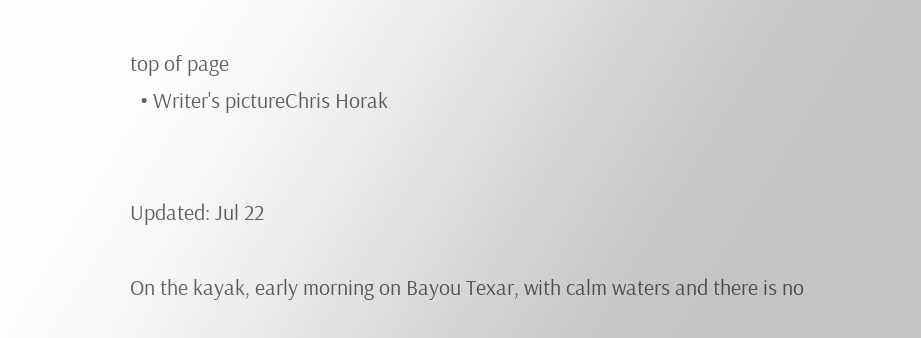top of page
  • Writer's pictureChris Horak


Updated: Jul 22

On the kayak, early morning on Bayou Texar, with calm waters and there is no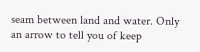seam between land and water. Only an arrow to tell you of keep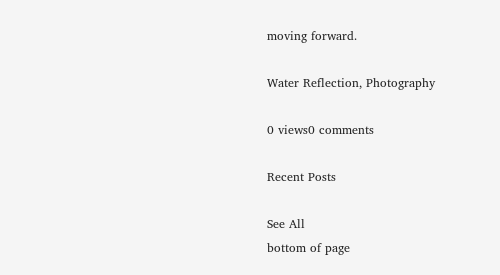moving forward.

Water Reflection, Photography

0 views0 comments

Recent Posts

See All
bottom of page